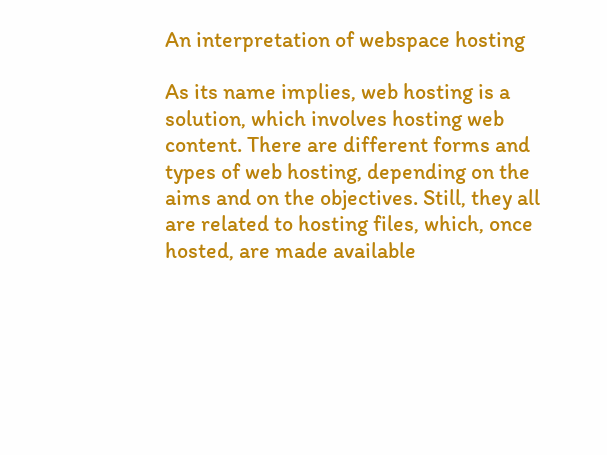An interpretation of webspace hosting

As its name implies, web hosting is a solution, which involves hosting web content. There are different forms and types of web hosting, depending on the aims and on the objectives. Still, they all are related to hosting files, which, once hosted, are made available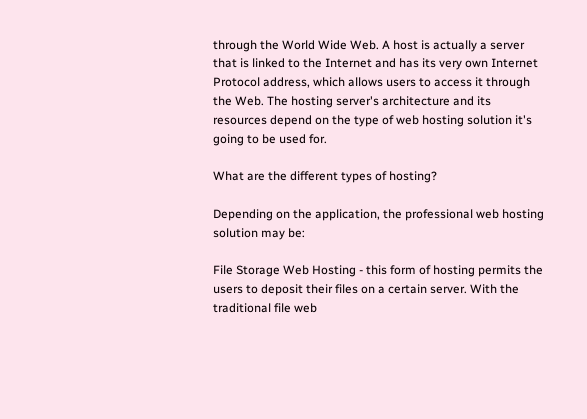through the World Wide Web. A host is actually a server that is linked to the Internet and has its very own Internet Protocol address, which allows users to access it through the Web. The hosting server's architecture and its resources depend on the type of web hosting solution it's going to be used for.

What are the different types of hosting?

Depending on the application, the professional web hosting solution may be:

File Storage Web Hosting - this form of hosting permits the users to deposit their files on a certain server. With the traditional file web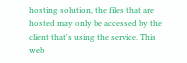hosting solution, the files that are hosted may only be accessed by the client that's using the service. This web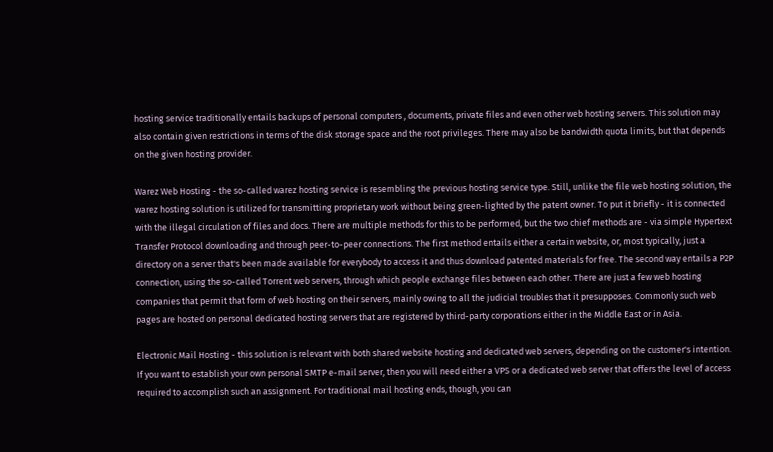hosting service traditionally entails backups of personal computers , documents, private files and even other web hosting servers. This solution may also contain given restrictions in terms of the disk storage space and the root privileges. There may also be bandwidth quota limits, but that depends on the given hosting provider.

Warez Web Hosting - the so-called warez hosting service is resembling the previous hosting service type. Still, unlike the file web hosting solution, the warez hosting solution is utilized for transmitting proprietary work without being green-lighted by the patent owner. To put it briefly - it is connected with the illegal circulation of files and docs. There are multiple methods for this to be performed, but the two chief methods are - via simple Hypertext Transfer Protocol downloading and through peer-to-peer connections. The first method entails either a certain website, or, most typically, just a directory on a server that's been made available for everybody to access it and thus download patented materials for free. The second way entails a P2P connection, using the so-called Torrent web servers, through which people exchange files between each other. There are just a few web hosting companies that permit that form of web hosting on their servers, mainly owing to all the judicial troubles that it presupposes. Commonly such web pages are hosted on personal dedicated hosting servers that are registered by third-party corporations either in the Middle East or in Asia.

Electronic Mail Hosting - this solution is relevant with both shared website hosting and dedicated web servers, depending on the customer's intention. If you want to establish your own personal SMTP e-mail server, then you will need either a VPS or a dedicated web server that offers the level of access required to accomplish such an assignment. For traditional mail hosting ends, though, you can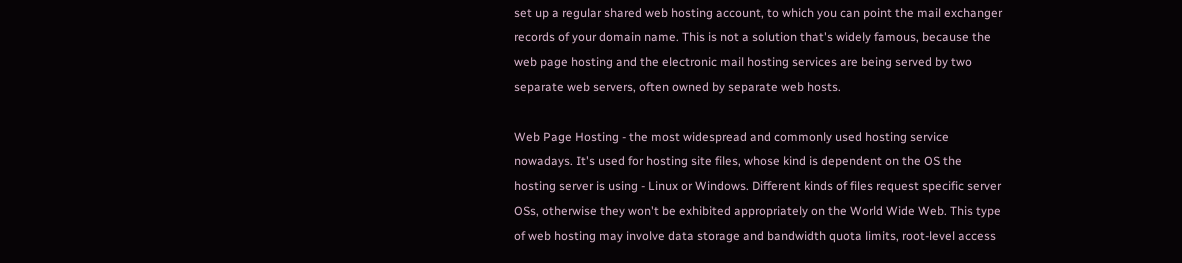set up a regular shared web hosting account, to which you can point the mail exchanger records of your domain name. This is not a solution that's widely famous, because the web page hosting and the electronic mail hosting services are being served by two separate web servers, often owned by separate web hosts.

Web Page Hosting - the most widespread and commonly used hosting service nowadays. It's used for hosting site files, whose kind is dependent on the OS the hosting server is using - Linux or Windows. Different kinds of files request specific server OSs, otherwise they won't be exhibited appropriately on the World Wide Web. This type of web hosting may involve data storage and bandwidth quota limits, root-level access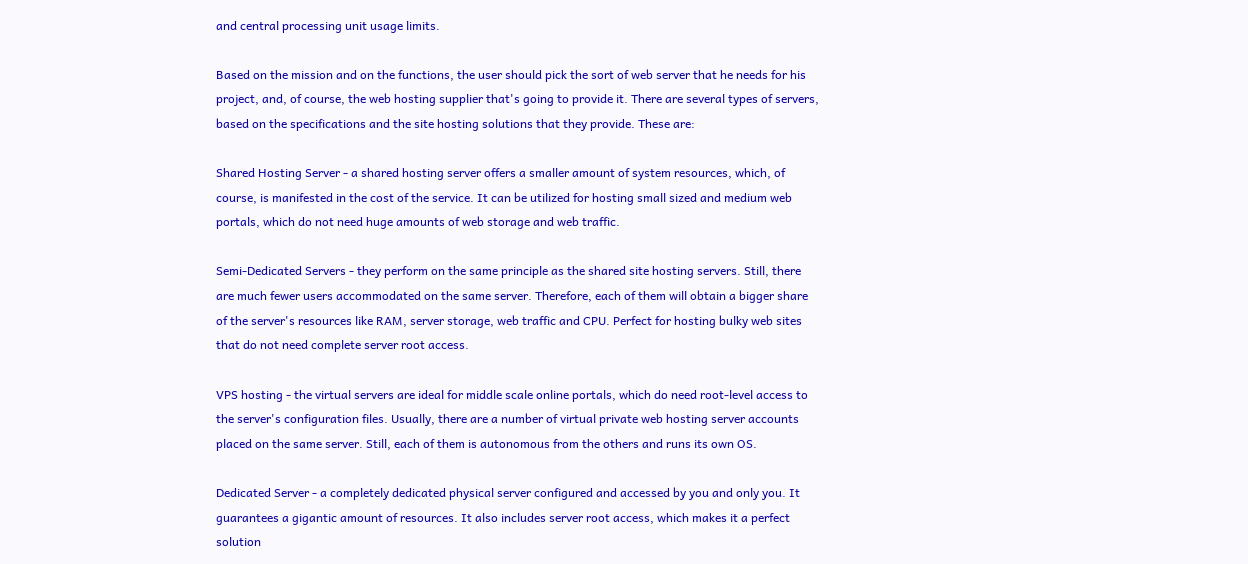and central processing unit usage limits.

Based on the mission and on the functions, the user should pick the sort of web server that he needs for his project, and, of course, the web hosting supplier that's going to provide it. There are several types of servers, based on the specifications and the site hosting solutions that they provide. These are:

Shared Hosting Server - a shared hosting server offers a smaller amount of system resources, which, of course, is manifested in the cost of the service. It can be utilized for hosting small sized and medium web portals, which do not need huge amounts of web storage and web traffic.

Semi-Dedicated Servers - they perform on the same principle as the shared site hosting servers. Still, there are much fewer users accommodated on the same server. Therefore, each of them will obtain a bigger share of the server's resources like RAM, server storage, web traffic and CPU. Perfect for hosting bulky web sites that do not need complete server root access.

VPS hosting - the virtual servers are ideal for middle scale online portals, which do need root-level access to the server's configuration files. Usually, there are a number of virtual private web hosting server accounts placed on the same server. Still, each of them is autonomous from the others and runs its own OS.

Dedicated Server - a completely dedicated physical server configured and accessed by you and only you. It guarantees a gigantic amount of resources. It also includes server root access, which makes it a perfect solution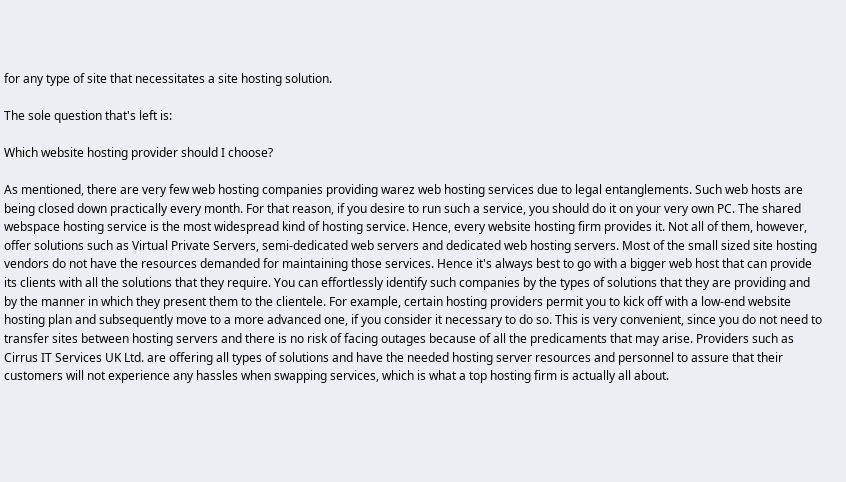for any type of site that necessitates a site hosting solution.

The sole question that's left is:

Which website hosting provider should I choose?

As mentioned, there are very few web hosting companies providing warez web hosting services due to legal entanglements. Such web hosts are being closed down practically every month. For that reason, if you desire to run such a service, you should do it on your very own PC. The shared webspace hosting service is the most widespread kind of hosting service. Hence, every website hosting firm provides it. Not all of them, however, offer solutions such as Virtual Private Servers, semi-dedicated web servers and dedicated web hosting servers. Most of the small sized site hosting vendors do not have the resources demanded for maintaining those services. Hence it's always best to go with a bigger web host that can provide its clients with all the solutions that they require. You can effortlessly identify such companies by the types of solutions that they are providing and by the manner in which they present them to the clientele. For example, certain hosting providers permit you to kick off with a low-end website hosting plan and subsequently move to a more advanced one, if you consider it necessary to do so. This is very convenient, since you do not need to transfer sites between hosting servers and there is no risk of facing outages because of all the predicaments that may arise. Providers such as Cirrus IT Services UK Ltd. are offering all types of solutions and have the needed hosting server resources and personnel to assure that their customers will not experience any hassles when swapping services, which is what a top hosting firm is actually all about.